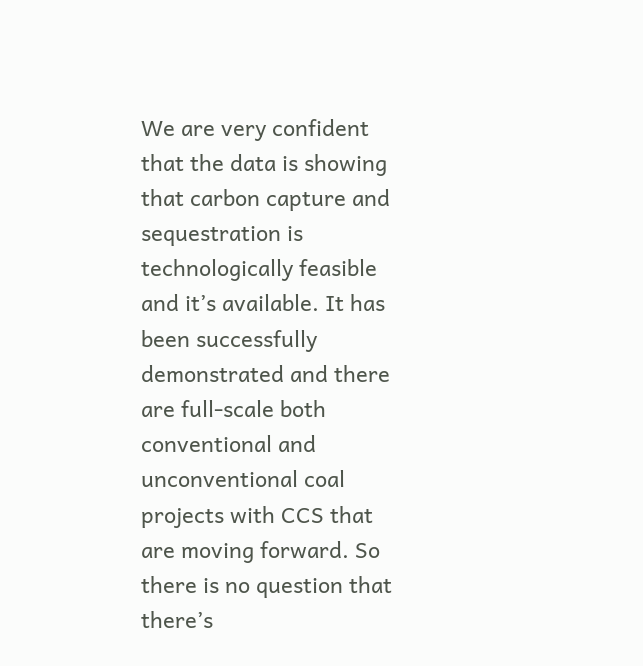We are very confident that the data is showing that carbon capture and sequestration is technologically feasible and it’s available. It has been successfully demonstrated and there are full-scale both conventional and unconventional coal projects with CCS that are moving forward. So there is no question that there’s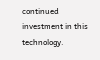continued investment in this technology.